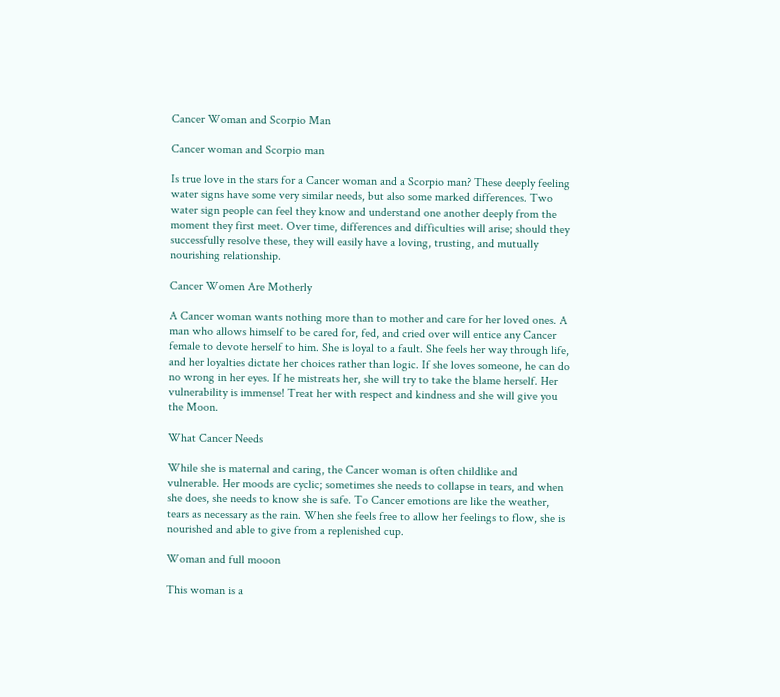Cancer Woman and Scorpio Man

Cancer woman and Scorpio man

Is true love in the stars for a Cancer woman and a Scorpio man? These deeply feeling water signs have some very similar needs, but also some marked differences. Two water sign people can feel they know and understand one another deeply from the moment they first meet. Over time, differences and difficulties will arise; should they successfully resolve these, they will easily have a loving, trusting, and mutually nourishing relationship.

Cancer Women Are Motherly

A Cancer woman wants nothing more than to mother and care for her loved ones. A man who allows himself to be cared for, fed, and cried over will entice any Cancer female to devote herself to him. She is loyal to a fault. She feels her way through life, and her loyalties dictate her choices rather than logic. If she loves someone, he can do no wrong in her eyes. If he mistreats her, she will try to take the blame herself. Her vulnerability is immense! Treat her with respect and kindness and she will give you the Moon.

What Cancer Needs

While she is maternal and caring, the Cancer woman is often childlike and vulnerable. Her moods are cyclic; sometimes she needs to collapse in tears, and when she does, she needs to know she is safe. To Cancer emotions are like the weather, tears as necessary as the rain. When she feels free to allow her feelings to flow, she is nourished and able to give from a replenished cup.

Woman and full mooon

This woman is a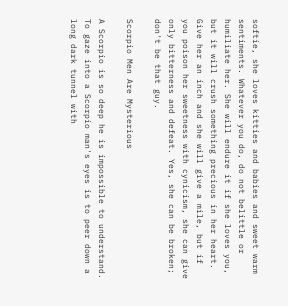softie, she loves kitties and babies and sweet warm sentiments. Whatever you do, do not belittle or humiliate her. She will endure it if she loves you, but it will crush something precious in her heart. Give her an inch and she will give a mile, but if you poison her sweetness with cynicism, she can give only bitterness and defeat. Yes, she can be broken; don't be that guy.

Scorpio Men Are Mysterious

A Scorpio is so deep he is impossible to understand. To gaze into a Scorpio man's eyes is to peer down a long dark tunnel with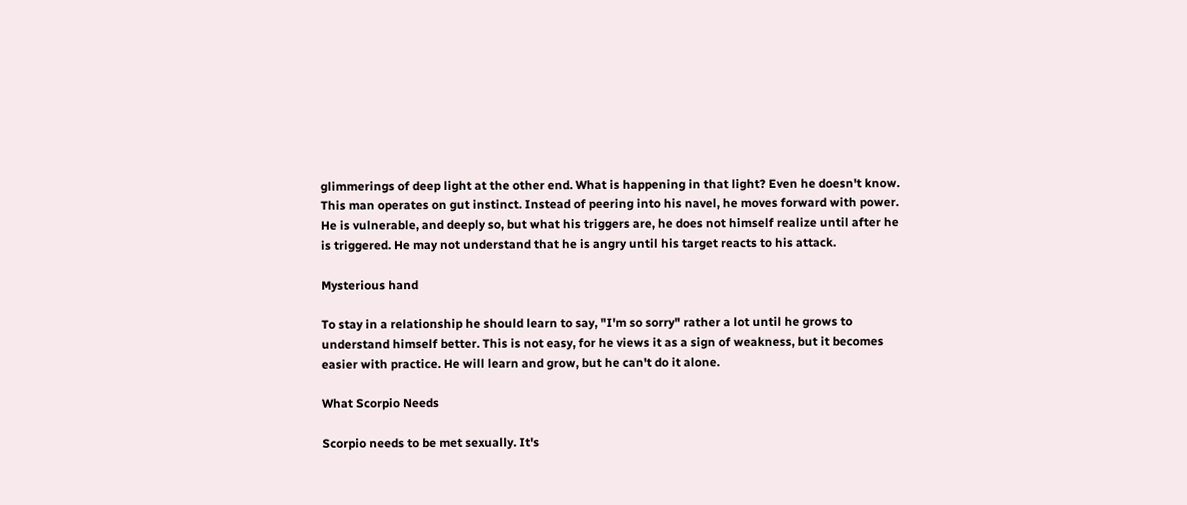glimmerings of deep light at the other end. What is happening in that light? Even he doesn't know. This man operates on gut instinct. Instead of peering into his navel, he moves forward with power. He is vulnerable, and deeply so, but what his triggers are, he does not himself realize until after he is triggered. He may not understand that he is angry until his target reacts to his attack.

Mysterious hand

To stay in a relationship he should learn to say, "I'm so sorry" rather a lot until he grows to understand himself better. This is not easy, for he views it as a sign of weakness, but it becomes easier with practice. He will learn and grow, but he can't do it alone.

What Scorpio Needs

Scorpio needs to be met sexually. It's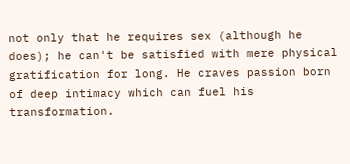not only that he requires sex (although he does); he can't be satisfied with mere physical gratification for long. He craves passion born of deep intimacy which can fuel his transformation.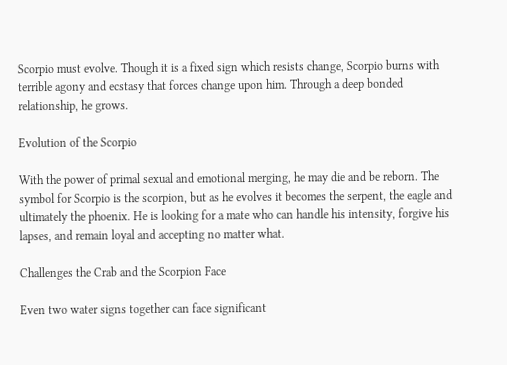Scorpio must evolve. Though it is a fixed sign which resists change, Scorpio burns with terrible agony and ecstasy that forces change upon him. Through a deep bonded relationship, he grows.

Evolution of the Scorpio

With the power of primal sexual and emotional merging, he may die and be reborn. The symbol for Scorpio is the scorpion, but as he evolves it becomes the serpent, the eagle and ultimately the phoenix. He is looking for a mate who can handle his intensity, forgive his lapses, and remain loyal and accepting no matter what.

Challenges the Crab and the Scorpion Face

Even two water signs together can face significant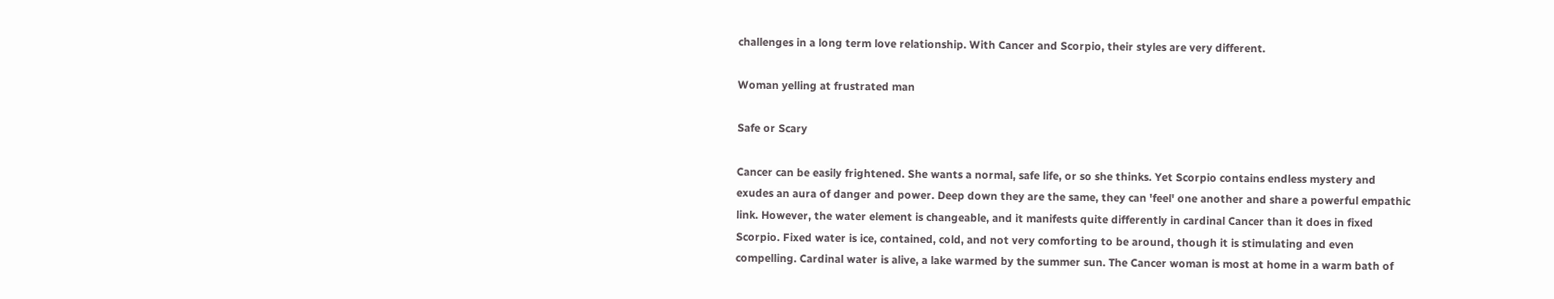challenges in a long term love relationship. With Cancer and Scorpio, their styles are very different.

Woman yelling at frustrated man

Safe or Scary

Cancer can be easily frightened. She wants a normal, safe life, or so she thinks. Yet Scorpio contains endless mystery and exudes an aura of danger and power. Deep down they are the same, they can 'feel' one another and share a powerful empathic link. However, the water element is changeable, and it manifests quite differently in cardinal Cancer than it does in fixed Scorpio. Fixed water is ice, contained, cold, and not very comforting to be around, though it is stimulating and even compelling. Cardinal water is alive, a lake warmed by the summer sun. The Cancer woman is most at home in a warm bath of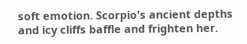soft emotion. Scorpio's ancient depths and icy cliffs baffle and frighten her.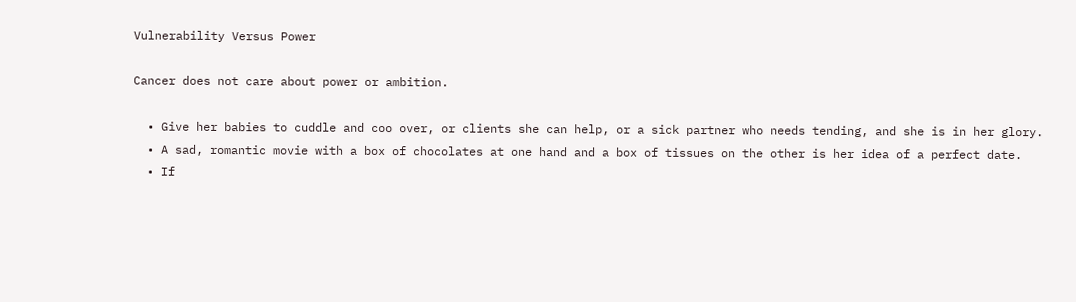Vulnerability Versus Power

Cancer does not care about power or ambition.

  • Give her babies to cuddle and coo over, or clients she can help, or a sick partner who needs tending, and she is in her glory.
  • A sad, romantic movie with a box of chocolates at one hand and a box of tissues on the other is her idea of a perfect date.
  • If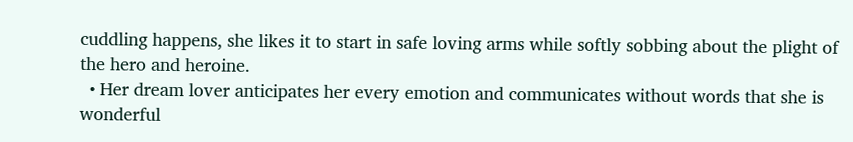cuddling happens, she likes it to start in safe loving arms while softly sobbing about the plight of the hero and heroine.
  • Her dream lover anticipates her every emotion and communicates without words that she is wonderful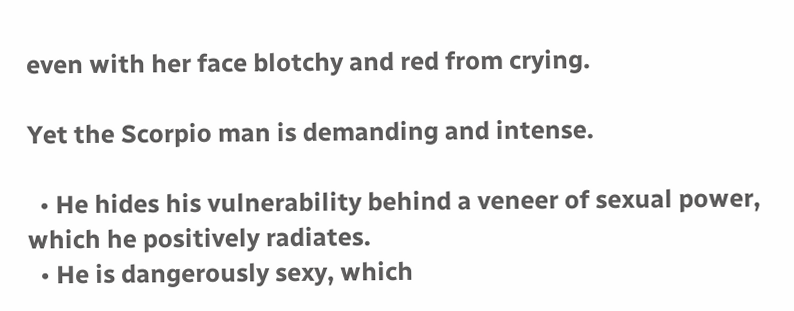even with her face blotchy and red from crying.

Yet the Scorpio man is demanding and intense.

  • He hides his vulnerability behind a veneer of sexual power, which he positively radiates.
  • He is dangerously sexy, which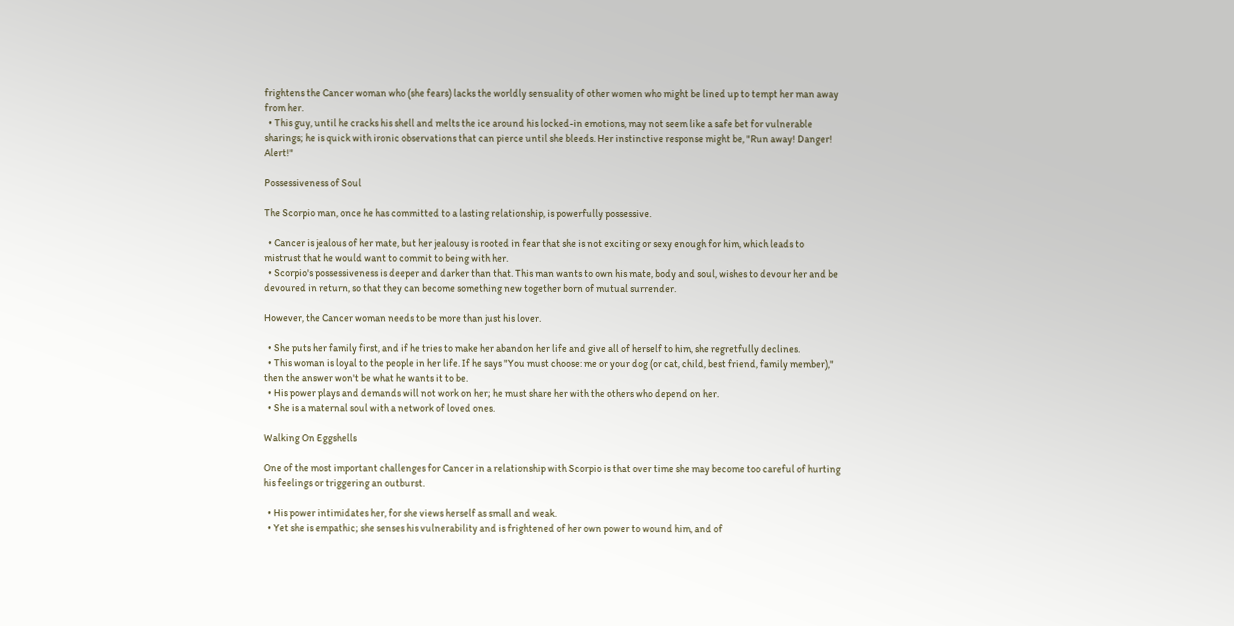frightens the Cancer woman who (she fears) lacks the worldly sensuality of other women who might be lined up to tempt her man away from her.
  • This guy, until he cracks his shell and melts the ice around his locked-in emotions, may not seem like a safe bet for vulnerable sharings; he is quick with ironic observations that can pierce until she bleeds. Her instinctive response might be, "Run away! Danger! Alert!"

Possessiveness of Soul

The Scorpio man, once he has committed to a lasting relationship, is powerfully possessive.

  • Cancer is jealous of her mate, but her jealousy is rooted in fear that she is not exciting or sexy enough for him, which leads to mistrust that he would want to commit to being with her.
  • Scorpio's possessiveness is deeper and darker than that. This man wants to own his mate, body and soul, wishes to devour her and be devoured in return, so that they can become something new together born of mutual surrender.

However, the Cancer woman needs to be more than just his lover.

  • She puts her family first, and if he tries to make her abandon her life and give all of herself to him, she regretfully declines.
  • This woman is loyal to the people in her life. If he says "You must choose: me or your dog (or cat, child, best friend, family member)," then the answer won't be what he wants it to be.
  • His power plays and demands will not work on her; he must share her with the others who depend on her.
  • She is a maternal soul with a network of loved ones.

Walking On Eggshells

One of the most important challenges for Cancer in a relationship with Scorpio is that over time she may become too careful of hurting his feelings or triggering an outburst.

  • His power intimidates her, for she views herself as small and weak.
  • Yet she is empathic; she senses his vulnerability and is frightened of her own power to wound him, and of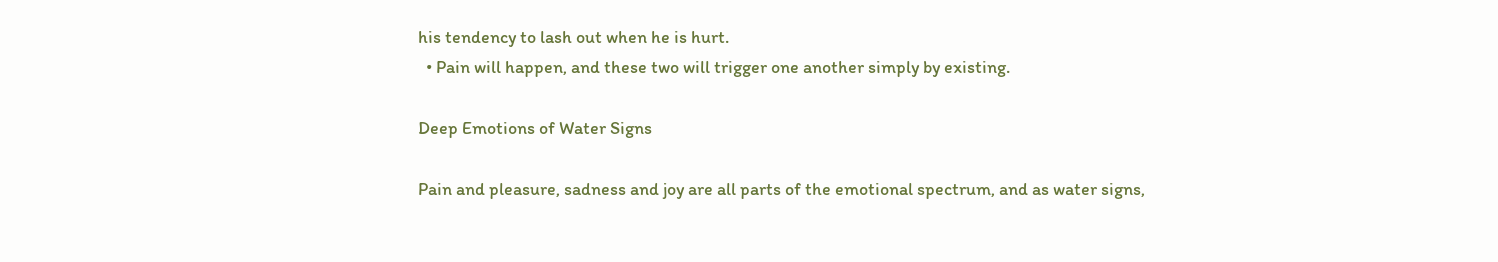his tendency to lash out when he is hurt.
  • Pain will happen, and these two will trigger one another simply by existing.

Deep Emotions of Water Signs

Pain and pleasure, sadness and joy are all parts of the emotional spectrum, and as water signs,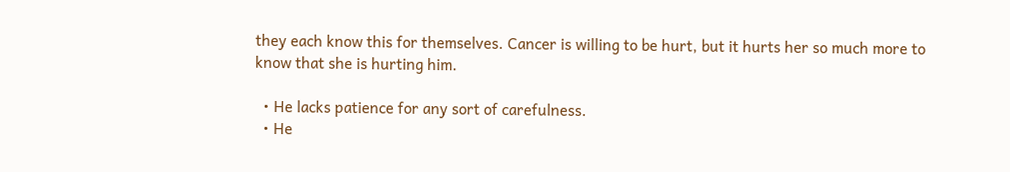they each know this for themselves. Cancer is willing to be hurt, but it hurts her so much more to know that she is hurting him.

  • He lacks patience for any sort of carefulness.
  • He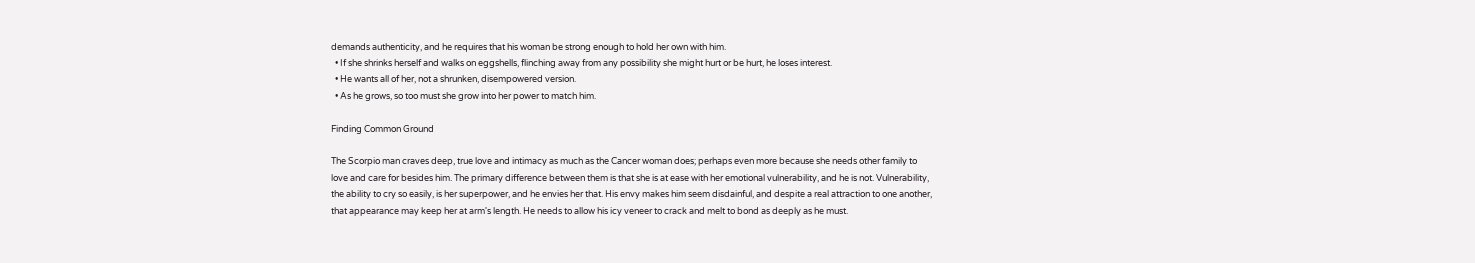demands authenticity, and he requires that his woman be strong enough to hold her own with him.
  • If she shrinks herself and walks on eggshells, flinching away from any possibility she might hurt or be hurt, he loses interest.
  • He wants all of her, not a shrunken, disempowered version.
  • As he grows, so too must she grow into her power to match him.

Finding Common Ground

The Scorpio man craves deep, true love and intimacy as much as the Cancer woman does; perhaps even more because she needs other family to love and care for besides him. The primary difference between them is that she is at ease with her emotional vulnerability, and he is not. Vulnerability, the ability to cry so easily, is her superpower, and he envies her that. His envy makes him seem disdainful, and despite a real attraction to one another, that appearance may keep her at arm's length. He needs to allow his icy veneer to crack and melt to bond as deeply as he must.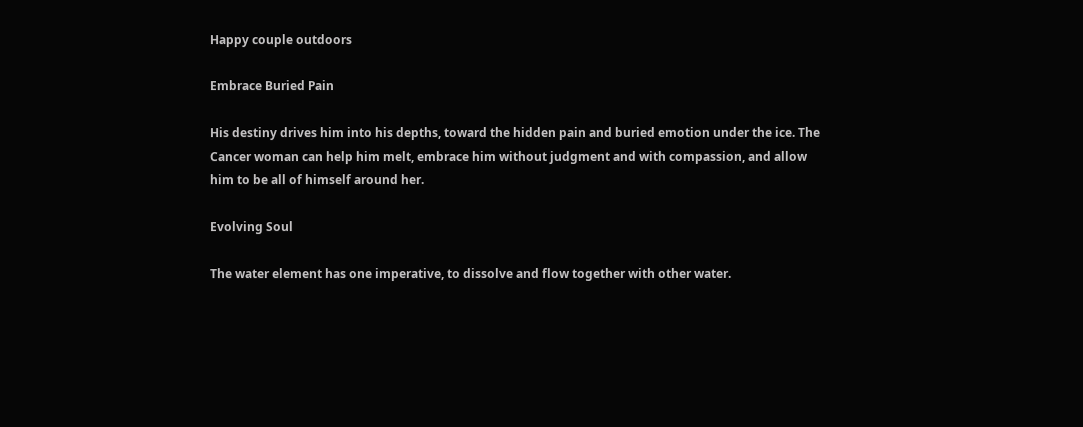Happy couple outdoors

Embrace Buried Pain

His destiny drives him into his depths, toward the hidden pain and buried emotion under the ice. The Cancer woman can help him melt, embrace him without judgment and with compassion, and allow him to be all of himself around her.

Evolving Soul

The water element has one imperative, to dissolve and flow together with other water.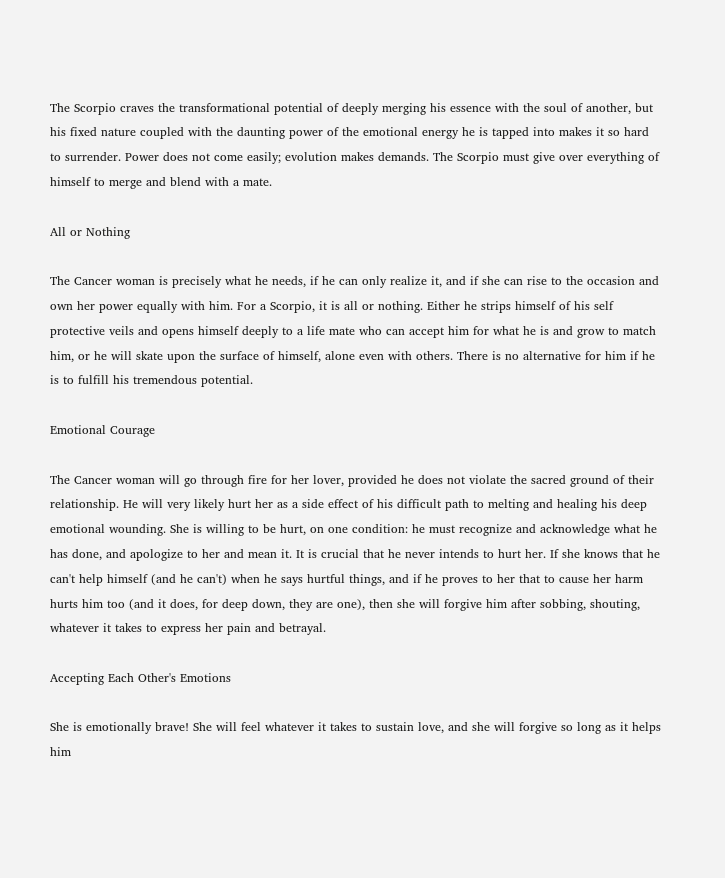The Scorpio craves the transformational potential of deeply merging his essence with the soul of another, but his fixed nature coupled with the daunting power of the emotional energy he is tapped into makes it so hard to surrender. Power does not come easily; evolution makes demands. The Scorpio must give over everything of himself to merge and blend with a mate.

All or Nothing

The Cancer woman is precisely what he needs, if he can only realize it, and if she can rise to the occasion and own her power equally with him. For a Scorpio, it is all or nothing. Either he strips himself of his self protective veils and opens himself deeply to a life mate who can accept him for what he is and grow to match him, or he will skate upon the surface of himself, alone even with others. There is no alternative for him if he is to fulfill his tremendous potential.

Emotional Courage

The Cancer woman will go through fire for her lover, provided he does not violate the sacred ground of their relationship. He will very likely hurt her as a side effect of his difficult path to melting and healing his deep emotional wounding. She is willing to be hurt, on one condition: he must recognize and acknowledge what he has done, and apologize to her and mean it. It is crucial that he never intends to hurt her. If she knows that he can't help himself (and he can't) when he says hurtful things, and if he proves to her that to cause her harm hurts him too (and it does, for deep down, they are one), then she will forgive him after sobbing, shouting, whatever it takes to express her pain and betrayal.

Accepting Each Other's Emotions

She is emotionally brave! She will feel whatever it takes to sustain love, and she will forgive so long as it helps him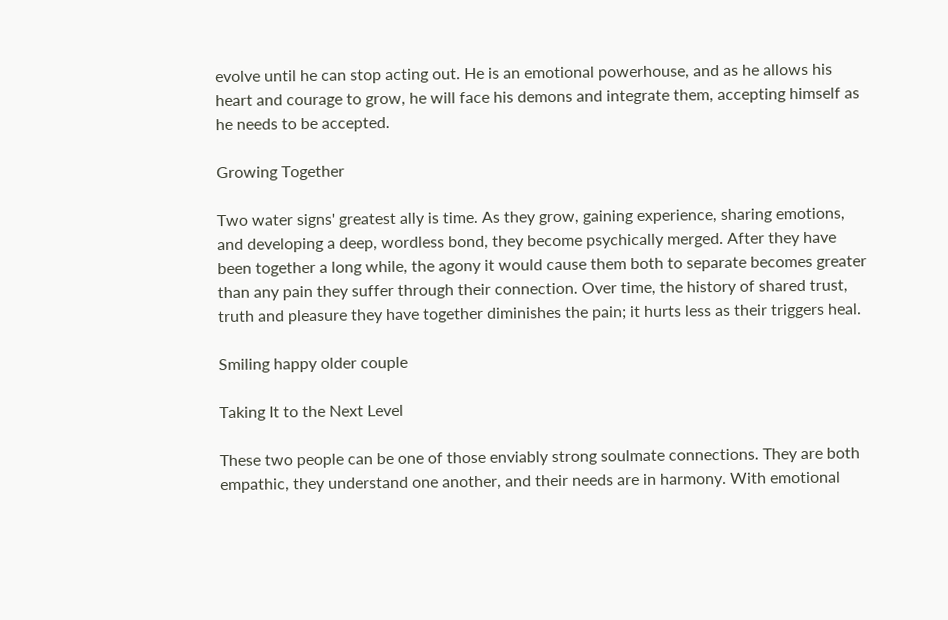evolve until he can stop acting out. He is an emotional powerhouse, and as he allows his heart and courage to grow, he will face his demons and integrate them, accepting himself as he needs to be accepted.

Growing Together

Two water signs' greatest ally is time. As they grow, gaining experience, sharing emotions, and developing a deep, wordless bond, they become psychically merged. After they have been together a long while, the agony it would cause them both to separate becomes greater than any pain they suffer through their connection. Over time, the history of shared trust, truth and pleasure they have together diminishes the pain; it hurts less as their triggers heal.

Smiling happy older couple

Taking It to the Next Level

These two people can be one of those enviably strong soulmate connections. They are both empathic, they understand one another, and their needs are in harmony. With emotional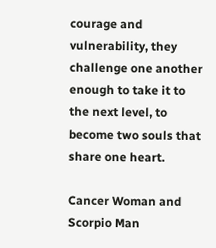courage and vulnerability, they challenge one another enough to take it to the next level, to become two souls that share one heart.

Cancer Woman and Scorpio Man